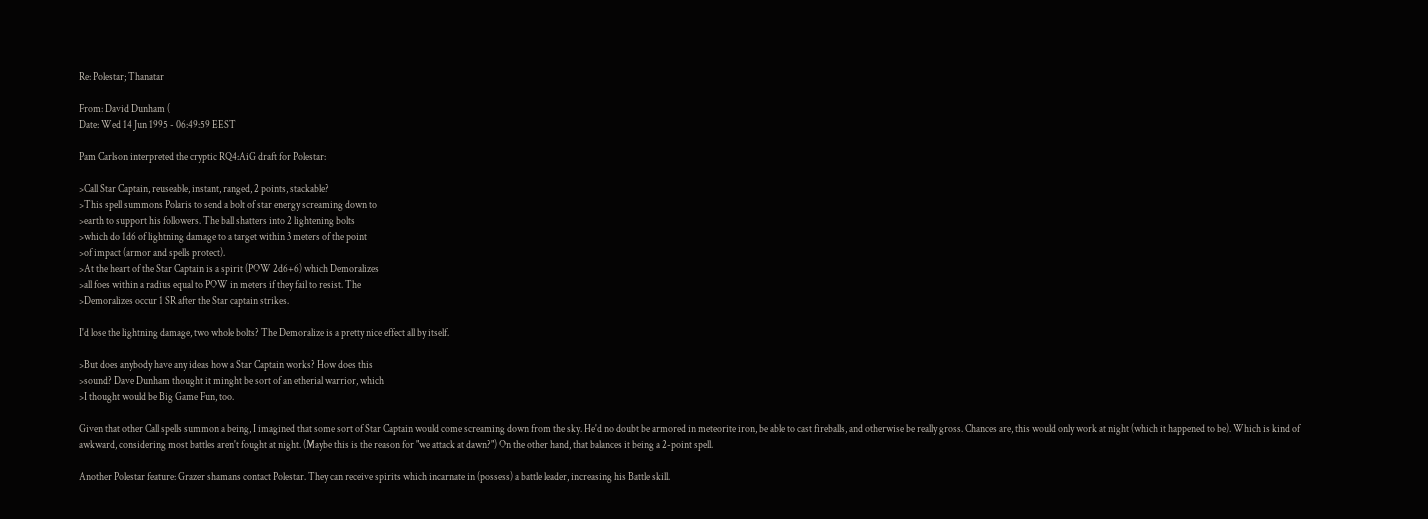Re: Polestar; Thanatar

From: David Dunham (
Date: Wed 14 Jun 1995 - 06:49:59 EEST

Pam Carlson interpreted the cryptic RQ4:AiG draft for Polestar:

>Call Star Captain, reuseable, instant, ranged, 2 points, stackable?
>This spell summons Polaris to send a bolt of star energy screaming down to
>earth to support his followers. The ball shatters into 2 lightening bolts
>which do 1d6 of lightning damage to a target within 3 meters of the point
>of impact (armor and spells protect).
>At the heart of the Star Captain is a spirit (POW 2d6+6) which Demoralizes
>all foes within a radius equal to POW in meters if they fail to resist. The
>Demoralizes occur 1 SR after the Star captain strikes.

I'd lose the lightning damage, two whole bolts? The Demoralize is a pretty nice effect all by itself.

>But does anybody have any ideas how a Star Captain works? How does this
>sound? Dave Dunham thought it minght be sort of an etherial warrior, which
>I thought would be Big Game Fun, too.

Given that other Call spells summon a being, I imagined that some sort of Star Captain would come screaming down from the sky. He'd no doubt be armored in meteorite iron, be able to cast fireballs, and otherwise be really gross. Chances are, this would only work at night (which it happened to be). Which is kind of awkward, considering most battles aren't fought at night. (Maybe this is the reason for "we attack at dawn?") On the other hand, that balances it being a 2-point spell.

Another Polestar feature: Grazer shamans contact Polestar. They can receive spirits which incarnate in (possess) a battle leader, increasing his Battle skill.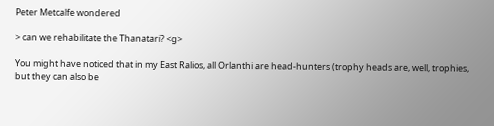Peter Metcalfe wondered

> can we rehabilitate the Thanatari? <g>

You might have noticed that in my East Ralios, all Orlanthi are head-hunters (trophy heads are, well, trophies, but they can also be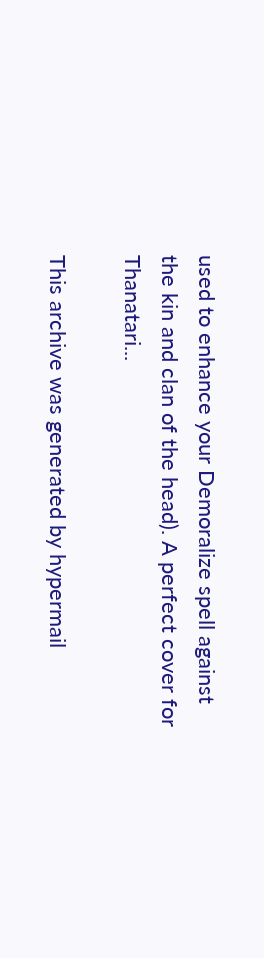used to enhance your Demoralize spell against the kin and clan of the head). A perfect cover for Thanatari...

This archive was generated by hypermail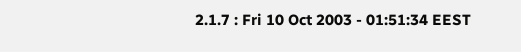2.1.7 : Fri 10 Oct 2003 - 01:51:34 EEST